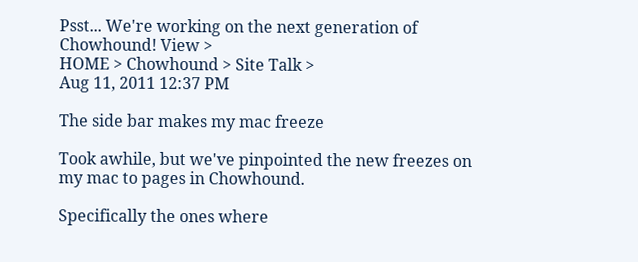Psst... We're working on the next generation of Chowhound! View >
HOME > Chowhound > Site Talk >
Aug 11, 2011 12:37 PM

The side bar makes my mac freeze

Took awhile, but we've pinpointed the new freezes on my mac to pages in Chowhound.

Specifically the ones where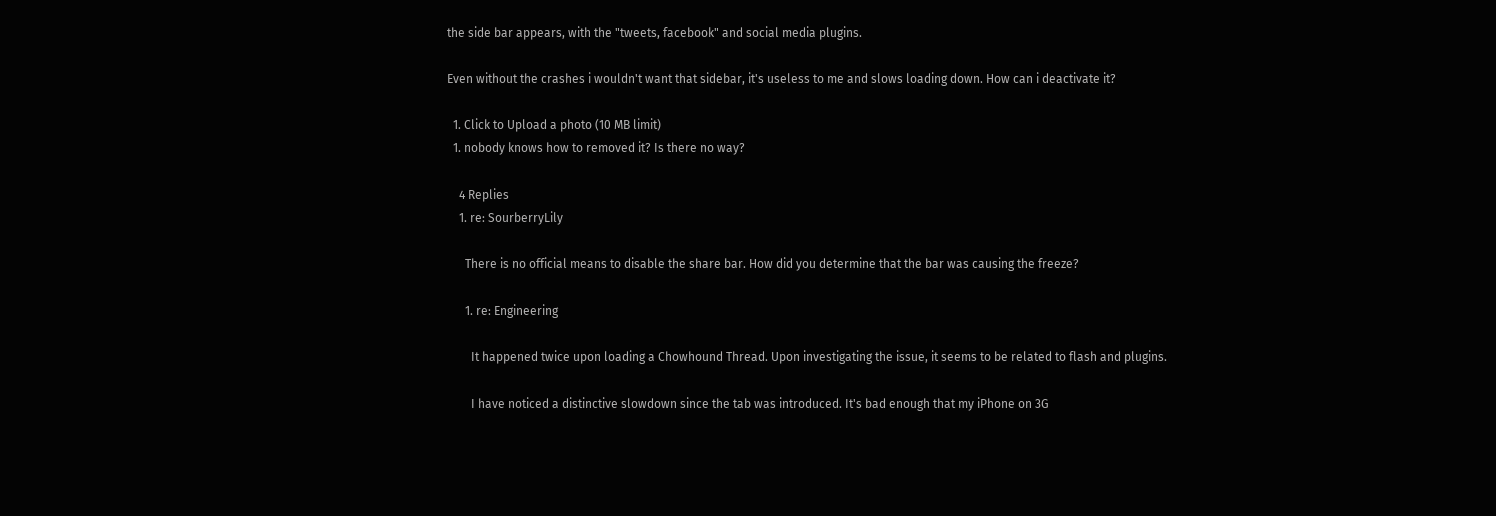the side bar appears, with the "tweets, facebook" and social media plugins.

Even without the crashes i wouldn't want that sidebar, it's useless to me and slows loading down. How can i deactivate it?

  1. Click to Upload a photo (10 MB limit)
  1. nobody knows how to removed it? Is there no way?

    4 Replies
    1. re: SourberryLily

      There is no official means to disable the share bar. How did you determine that the bar was causing the freeze?

      1. re: Engineering

        It happened twice upon loading a Chowhound Thread. Upon investigating the issue, it seems to be related to flash and plugins.

        I have noticed a distinctive slowdown since the tab was introduced. It's bad enough that my iPhone on 3G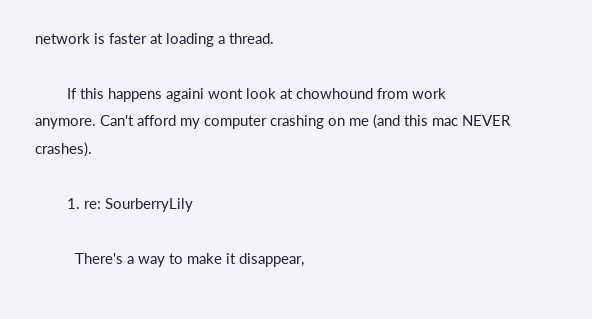network is faster at loading a thread.

        If this happens againi wont look at chowhound from work anymore. Can't afford my computer crashing on me (and this mac NEVER crashes).

        1. re: SourberryLily

          There's a way to make it disappear,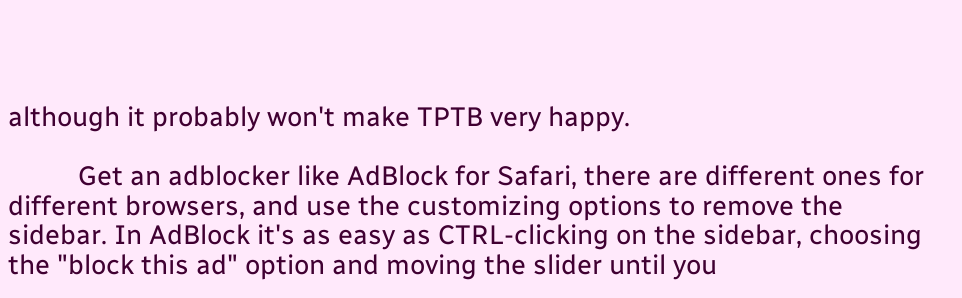although it probably won't make TPTB very happy.

          Get an adblocker like AdBlock for Safari, there are different ones for different browsers, and use the customizing options to remove the sidebar. In AdBlock it's as easy as CTRL-clicking on the sidebar, choosing the "block this ad" option and moving the slider until you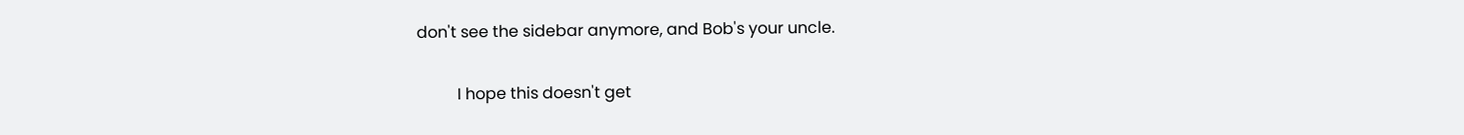don't see the sidebar anymore, and Bob's your uncle.

          I hope this doesn't get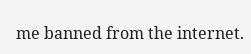me banned from the internet.